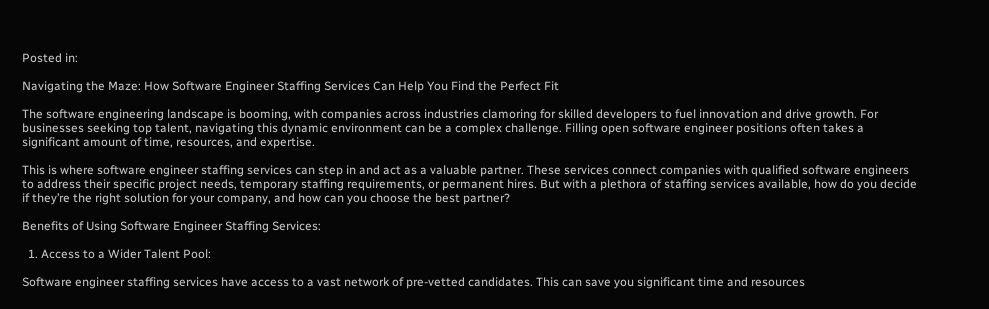Posted in:

Navigating the Maze: How Software Engineer Staffing Services Can Help You Find the Perfect Fit

The software engineering landscape is booming, with companies across industries clamoring for skilled developers to fuel innovation and drive growth. For businesses seeking top talent, navigating this dynamic environment can be a complex challenge. Filling open software engineer positions often takes a significant amount of time, resources, and expertise.

This is where software engineer staffing services can step in and act as a valuable partner. These services connect companies with qualified software engineers to address their specific project needs, temporary staffing requirements, or permanent hires. But with a plethora of staffing services available, how do you decide if they’re the right solution for your company, and how can you choose the best partner?

Benefits of Using Software Engineer Staffing Services:

  1. Access to a Wider Talent Pool:

Software engineer staffing services have access to a vast network of pre-vetted candidates. This can save you significant time and resources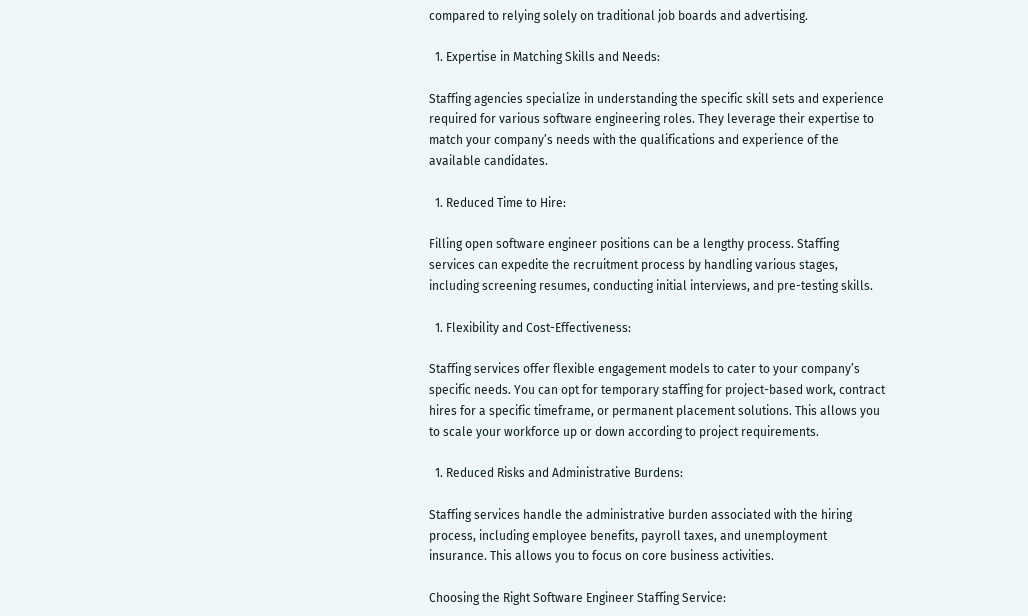compared to relying solely on traditional job boards and advertising.

  1. Expertise in Matching Skills and Needs:

Staffing agencies specialize in understanding the specific skill sets and experience required for various software engineering roles. They leverage their expertise to match your company’s needs with the qualifications and experience of the available candidates.

  1. Reduced Time to Hire:

Filling open software engineer positions can be a lengthy process. Staffing services can expedite the recruitment process by handling various stages, including screening resumes, conducting initial interviews, and pre-testing skills.

  1. Flexibility and Cost-Effectiveness:

Staffing services offer flexible engagement models to cater to your company’s specific needs. You can opt for temporary staffing for project-based work, contract hires for a specific timeframe, or permanent placement solutions. This allows you to scale your workforce up or down according to project requirements.

  1. Reduced Risks and Administrative Burdens:

Staffing services handle the administrative burden associated with the hiring process, including employee benefits, payroll taxes, and unemployment insurance. This allows you to focus on core business activities.

Choosing the Right Software Engineer Staffing Service: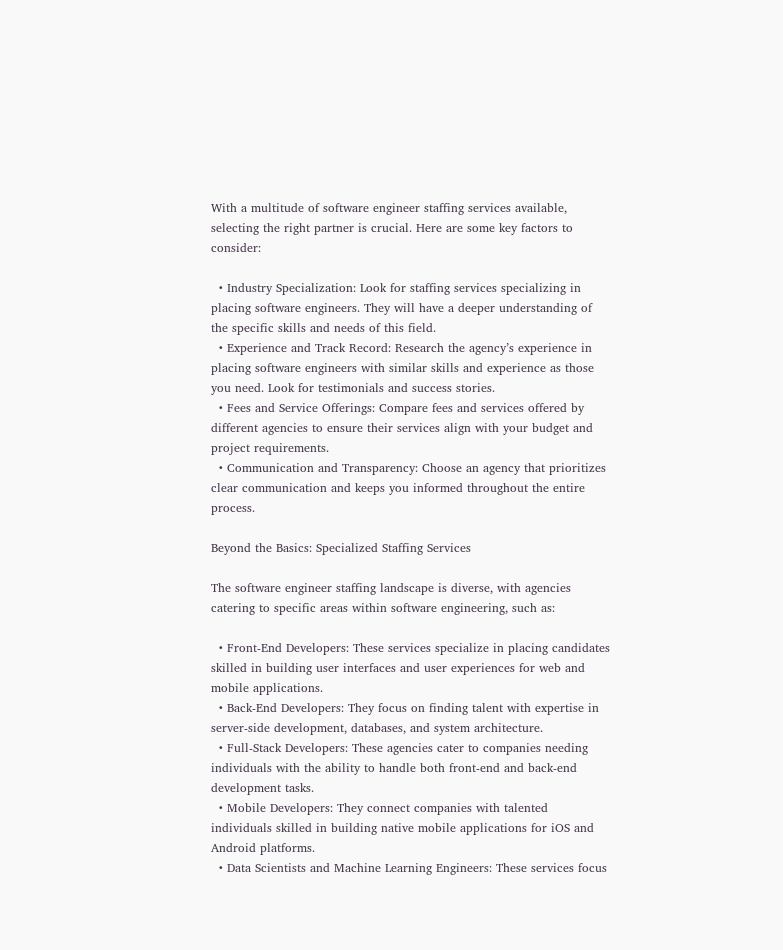With a multitude of software engineer staffing services available, selecting the right partner is crucial. Here are some key factors to consider:

  • Industry Specialization: Look for staffing services specializing in placing software engineers. They will have a deeper understanding of the specific skills and needs of this field.
  • Experience and Track Record: Research the agency’s experience in placing software engineers with similar skills and experience as those you need. Look for testimonials and success stories.
  • Fees and Service Offerings: Compare fees and services offered by different agencies to ensure their services align with your budget and project requirements.
  • Communication and Transparency: Choose an agency that prioritizes clear communication and keeps you informed throughout the entire process.

Beyond the Basics: Specialized Staffing Services

The software engineer staffing landscape is diverse, with agencies catering to specific areas within software engineering, such as:

  • Front-End Developers: These services specialize in placing candidates skilled in building user interfaces and user experiences for web and mobile applications.
  • Back-End Developers: They focus on finding talent with expertise in server-side development, databases, and system architecture.
  • Full-Stack Developers: These agencies cater to companies needing individuals with the ability to handle both front-end and back-end development tasks.
  • Mobile Developers: They connect companies with talented individuals skilled in building native mobile applications for iOS and Android platforms.
  • Data Scientists and Machine Learning Engineers: These services focus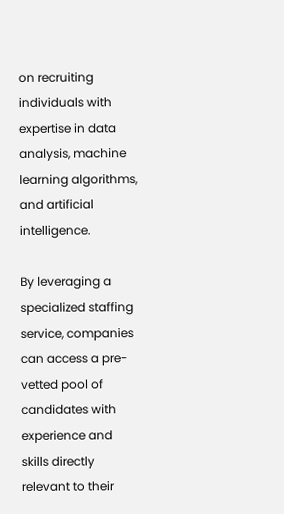on recruiting individuals with expertise in data analysis, machine learning algorithms, and artificial intelligence.

By leveraging a specialized staffing service, companies can access a pre-vetted pool of candidates with experience and skills directly relevant to their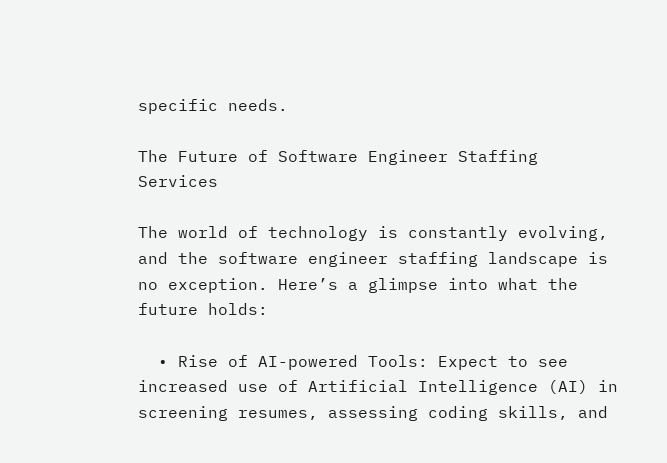specific needs.

The Future of Software Engineer Staffing Services

The world of technology is constantly evolving, and the software engineer staffing landscape is no exception. Here’s a glimpse into what the future holds:

  • Rise of AI-powered Tools: Expect to see increased use of Artificial Intelligence (AI) in screening resumes, assessing coding skills, and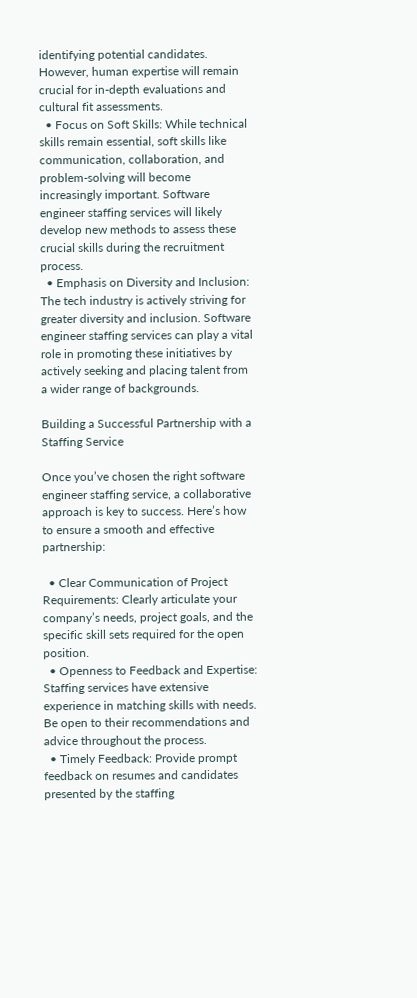identifying potential candidates. However, human expertise will remain crucial for in-depth evaluations and cultural fit assessments.
  • Focus on Soft Skills: While technical skills remain essential, soft skills like communication, collaboration, and problem-solving will become increasingly important. Software engineer staffing services will likely develop new methods to assess these crucial skills during the recruitment process.
  • Emphasis on Diversity and Inclusion: The tech industry is actively striving for greater diversity and inclusion. Software engineer staffing services can play a vital role in promoting these initiatives by actively seeking and placing talent from a wider range of backgrounds.

Building a Successful Partnership with a Staffing Service

Once you’ve chosen the right software engineer staffing service, a collaborative approach is key to success. Here’s how to ensure a smooth and effective partnership:

  • Clear Communication of Project Requirements: Clearly articulate your company’s needs, project goals, and the specific skill sets required for the open position.
  • Openness to Feedback and Expertise: Staffing services have extensive experience in matching skills with needs. Be open to their recommendations and advice throughout the process.
  • Timely Feedback: Provide prompt feedback on resumes and candidates presented by the staffing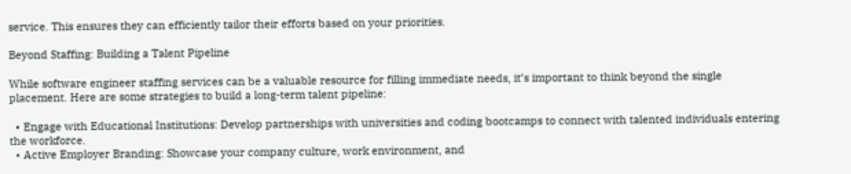service. This ensures they can efficiently tailor their efforts based on your priorities.

Beyond Staffing: Building a Talent Pipeline

While software engineer staffing services can be a valuable resource for filling immediate needs, it’s important to think beyond the single placement. Here are some strategies to build a long-term talent pipeline:

  • Engage with Educational Institutions: Develop partnerships with universities and coding bootcamps to connect with talented individuals entering the workforce.
  • Active Employer Branding: Showcase your company culture, work environment, and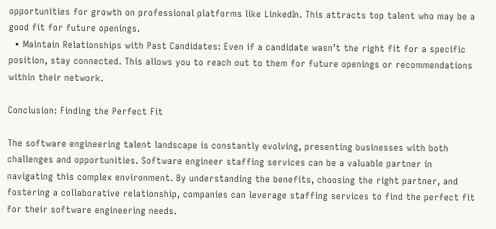opportunities for growth on professional platforms like LinkedIn. This attracts top talent who may be a good fit for future openings.
  • Maintain Relationships with Past Candidates: Even if a candidate wasn’t the right fit for a specific position, stay connected. This allows you to reach out to them for future openings or recommendations within their network.

Conclusion: Finding the Perfect Fit

The software engineering talent landscape is constantly evolving, presenting businesses with both challenges and opportunities. Software engineer staffing services can be a valuable partner in navigating this complex environment. By understanding the benefits, choosing the right partner, and fostering a collaborative relationship, companies can leverage staffing services to find the perfect fit for their software engineering needs.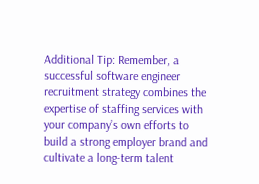Additional Tip: Remember, a successful software engineer recruitment strategy combines the expertise of staffing services with your company’s own efforts to build a strong employer brand and cultivate a long-term talent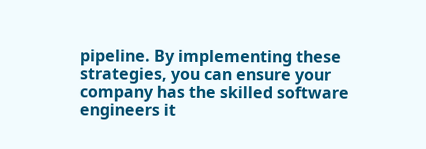pipeline. By implementing these strategies, you can ensure your company has the skilled software engineers it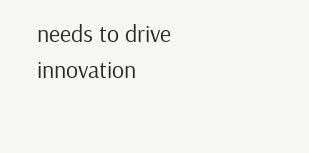needs to drive innovation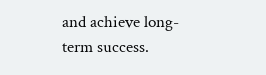and achieve long-term success.